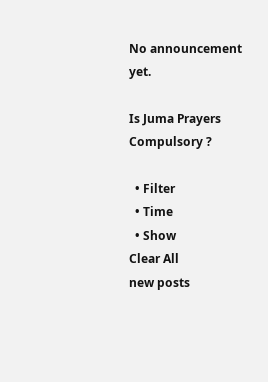No announcement yet.

Is Juma Prayers Compulsory ?

  • Filter
  • Time
  • Show
Clear All
new posts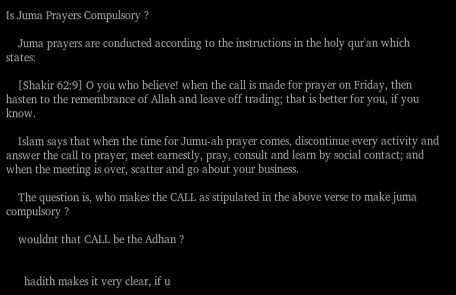Is Juma Prayers Compulsory ?

    Juma prayers are conducted according to the instructions in the holy qur'an which states:

    [Shakir 62:9] O you who believe! when the call is made for prayer on Friday, then hasten to the remembrance of Allah and leave off trading; that is better for you, if you know.

    Islam says that when the time for Jumu-ah prayer comes, discontinue every activity and answer the call to prayer, meet earnestly, pray, consult and learn by social contact; and when the meeting is over, scatter and go about your business.

    The question is, who makes the CALL as stipulated in the above verse to make juma compulsory ?

    wouldnt that CALL be the Adhan ?


      hadith makes it very clear, if u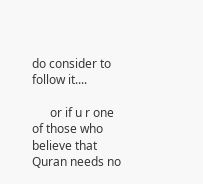do consider to follow it....

      or if u r one of those who believe that Quran needs no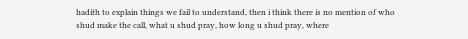hadith to explain things we fail to understand, then i think there is no mention of who shud make the call, what u shud pray, how long u shud pray, where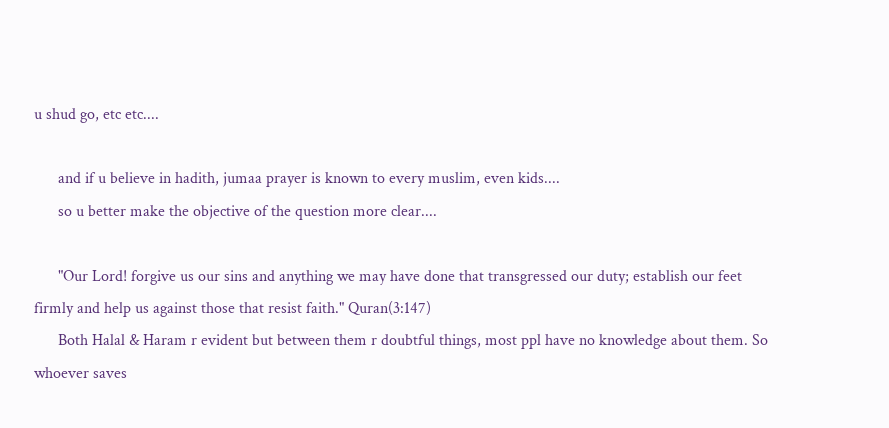u shud go, etc etc....

      and if u believe in hadith, jumaa prayer is known to every muslim, even kids....
      so u better make the objective of the question more clear....

      "Our Lord! forgive us our sins and anything we may have done that transgressed our duty; establish our feet firmly and help us against those that resist faith." Quran(3:147)
      Both Halal & Haram r evident but between them r doubtful things, most ppl have no knowledge about them. So whoever saves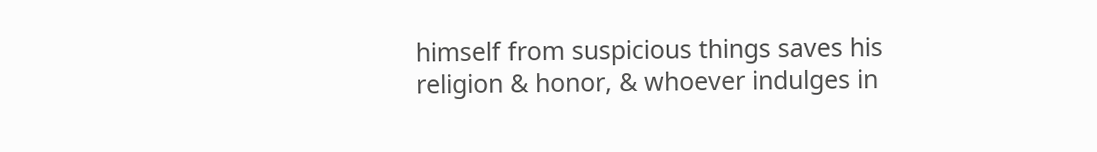himself from suspicious things saves his religion & honor, & whoever indulges in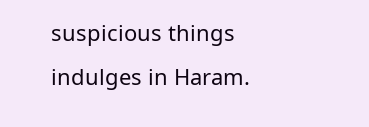suspicious things indulges in Haram.